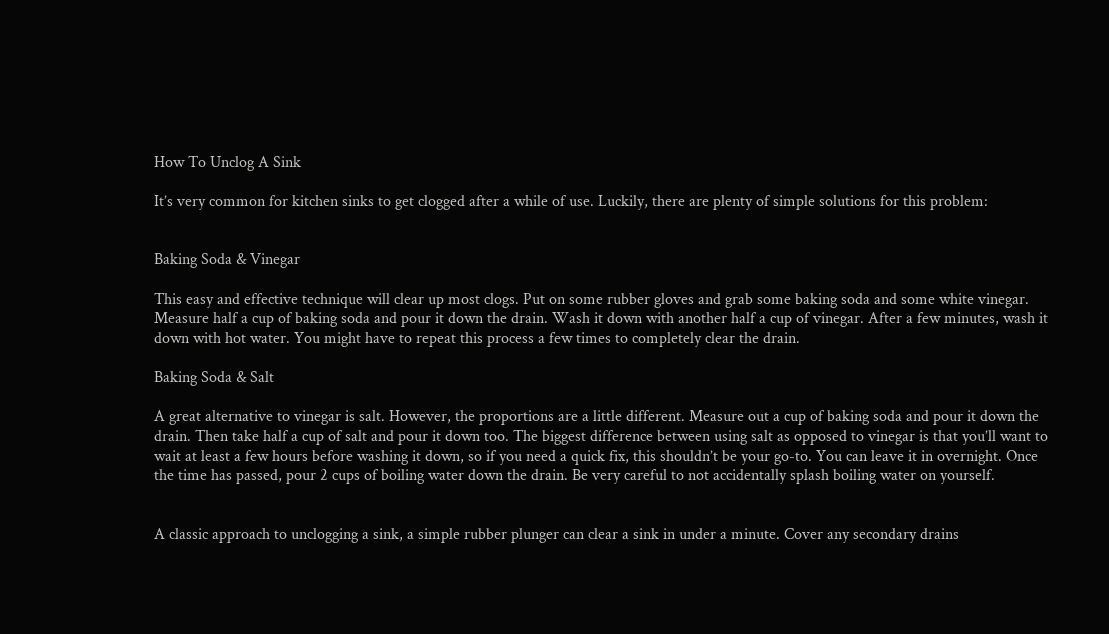How To Unclog A Sink

It’s very common for kitchen sinks to get clogged after a while of use. Luckily, there are plenty of simple solutions for this problem:


Baking Soda & Vinegar

This easy and effective technique will clear up most clogs. Put on some rubber gloves and grab some baking soda and some white vinegar. Measure half a cup of baking soda and pour it down the drain. Wash it down with another half a cup of vinegar. After a few minutes, wash it down with hot water. You might have to repeat this process a few times to completely clear the drain.

Baking Soda & Salt

A great alternative to vinegar is salt. However, the proportions are a little different. Measure out a cup of baking soda and pour it down the drain. Then take half a cup of salt and pour it down too. The biggest difference between using salt as opposed to vinegar is that you’ll want to wait at least a few hours before washing it down, so if you need a quick fix, this shouldn’t be your go-to. You can leave it in overnight. Once the time has passed, pour 2 cups of boiling water down the drain. Be very careful to not accidentally splash boiling water on yourself.


A classic approach to unclogging a sink, a simple rubber plunger can clear a sink in under a minute. Cover any secondary drains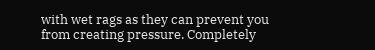with wet rags as they can prevent you from creating pressure. Completely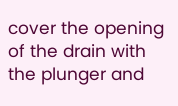cover the opening of the drain with the plunger and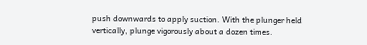push downwards to apply suction. With the plunger held vertically, plunge vigorously about a dozen times.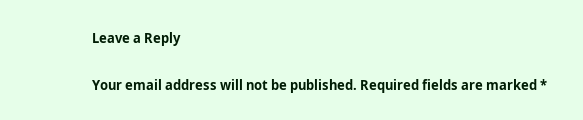Leave a Reply

Your email address will not be published. Required fields are marked *